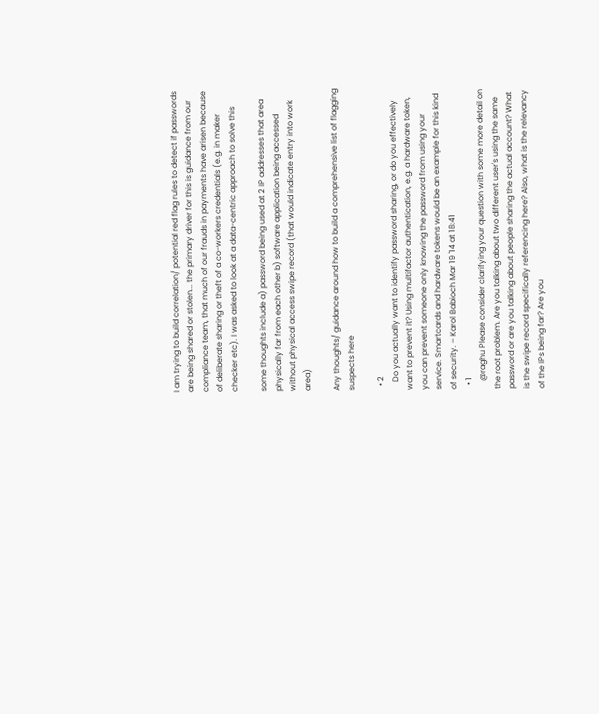I am trying to build correlation/ potential red flag rules to detect if passwords are being shared or stolen... the primary driver for this is guidance from our compliance team, that much of our frauds in payments have arisen because of deliberate sharing or theft of a co-workers credentials (e.g. in maker checker etc). I was asked to look at a data-centric approach to solve this

some thoughts include a) password being used at 2 IP addresses that area physically far from each other b) software application being accessed without physical access swipe record (that would indicate entry into work area)

Any thoughts/ guidance around how to build a comprehensive list of flagging suspects here

  • 2
    Do you actually want to identify password sharing, or do you effectively want to prevent it? Using multifactor authentication, e.g. a hardware token, you can prevent someone only knowing the password from using your service. Smartcards and hardware tokens would be an example for this kind of security. – Karol Babioch Mar 19 '14 at 18:41
  • 1
    @raghu Please consider clarifying your question with some more detail on the root problem. Are you talking about two different user's using the same password or are you talking about people sharing the actual account? What is the swipe record specifically referencing here? Also, what is the relevancy of the IPs being far? Are you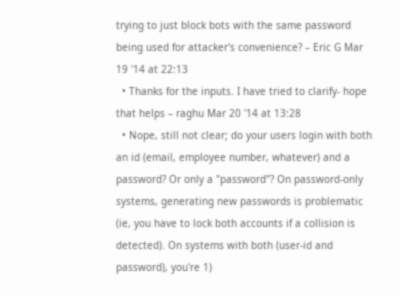trying to just block bots with the same password being used for attacker's convenience? – Eric G Mar 19 '14 at 22:13
  • Thanks for the inputs. I have tried to clarify- hope that helps – raghu Mar 20 '14 at 13:28
  • Nope, still not clear; do your users login with both an id (email, employee number, whatever) and a password? Or only a "password"? On password-only systems, generating new passwords is problematic (ie, you have to lock both accounts if a collision is detected). On systems with both (user-id and password), you're 1)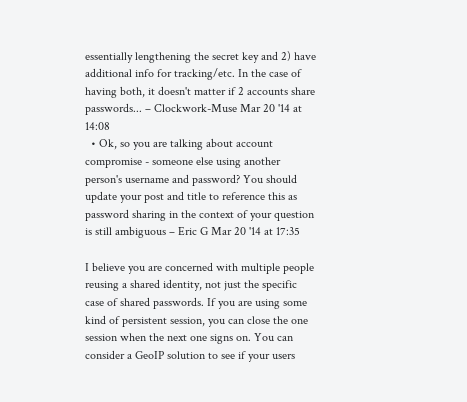essentially lengthening the secret key and 2) have additional info for tracking/etc. In the case of having both, it doesn't matter if 2 accounts share passwords... – Clockwork-Muse Mar 20 '14 at 14:08
  • Ok, so you are talking about account compromise - someone else using another person's username and password? You should update your post and title to reference this as password sharing in the context of your question is still ambiguous – Eric G Mar 20 '14 at 17:35

I believe you are concerned with multiple people reusing a shared identity, not just the specific case of shared passwords. If you are using some kind of persistent session, you can close the one session when the next one signs on. You can consider a GeoIP solution to see if your users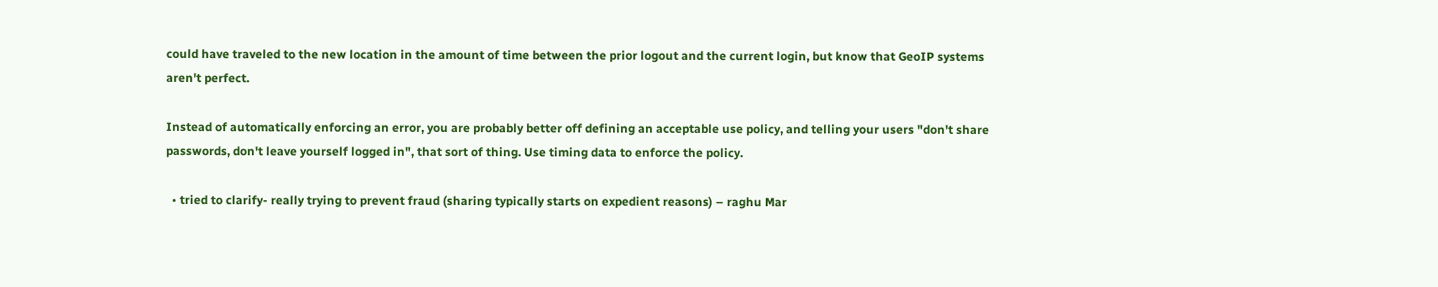could have traveled to the new location in the amount of time between the prior logout and the current login, but know that GeoIP systems aren't perfect.

Instead of automatically enforcing an error, you are probably better off defining an acceptable use policy, and telling your users "don't share passwords, don't leave yourself logged in", that sort of thing. Use timing data to enforce the policy.

  • tried to clarify- really trying to prevent fraud (sharing typically starts on expedient reasons) – raghu Mar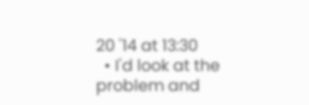20 '14 at 13:30
  • I'd look at the problem and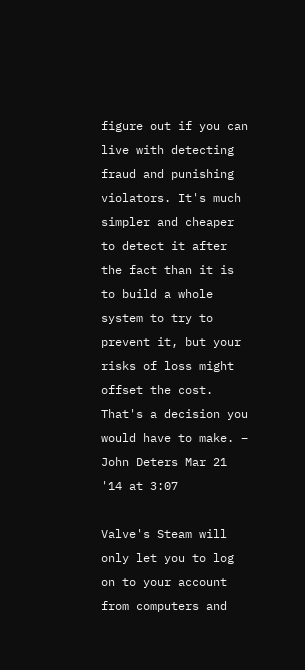figure out if you can live with detecting fraud and punishing violators. It's much simpler and cheaper to detect it after the fact than it is to build a whole system to try to prevent it, but your risks of loss might offset the cost. That's a decision you would have to make. – John Deters Mar 21 '14 at 3:07

Valve's Steam will only let you to log on to your account from computers and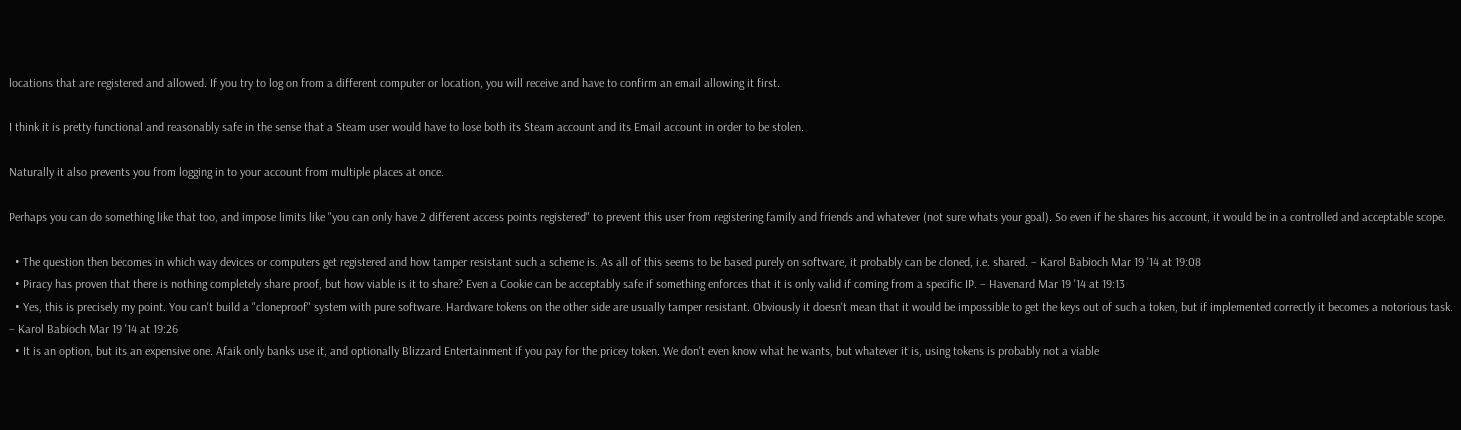locations that are registered and allowed. If you try to log on from a different computer or location, you will receive and have to confirm an email allowing it first.

I think it is pretty functional and reasonably safe in the sense that a Steam user would have to lose both its Steam account and its Email account in order to be stolen.

Naturally it also prevents you from logging in to your account from multiple places at once.

Perhaps you can do something like that too, and impose limits like "you can only have 2 different access points registered" to prevent this user from registering family and friends and whatever (not sure whats your goal). So even if he shares his account, it would be in a controlled and acceptable scope.

  • The question then becomes in which way devices or computers get registered and how tamper resistant such a scheme is. As all of this seems to be based purely on software, it probably can be cloned, i.e. shared. – Karol Babioch Mar 19 '14 at 19:08
  • Piracy has proven that there is nothing completely share proof, but how viable is it to share? Even a Cookie can be acceptably safe if something enforces that it is only valid if coming from a specific IP. – Havenard Mar 19 '14 at 19:13
  • Yes, this is precisely my point. You can't build a "cloneproof" system with pure software. Hardware tokens on the other side are usually tamper resistant. Obviously it doesn't mean that it would be impossible to get the keys out of such a token, but if implemented correctly it becomes a notorious task. – Karol Babioch Mar 19 '14 at 19:26
  • It is an option, but its an expensive one. Afaik only banks use it, and optionally Blizzard Entertainment if you pay for the pricey token. We don't even know what he wants, but whatever it is, using tokens is probably not a viable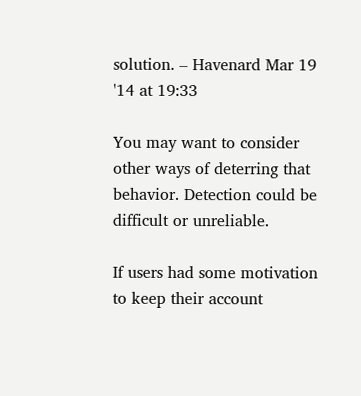solution. – Havenard Mar 19 '14 at 19:33

You may want to consider other ways of deterring that behavior. Detection could be difficult or unreliable.

If users had some motivation to keep their account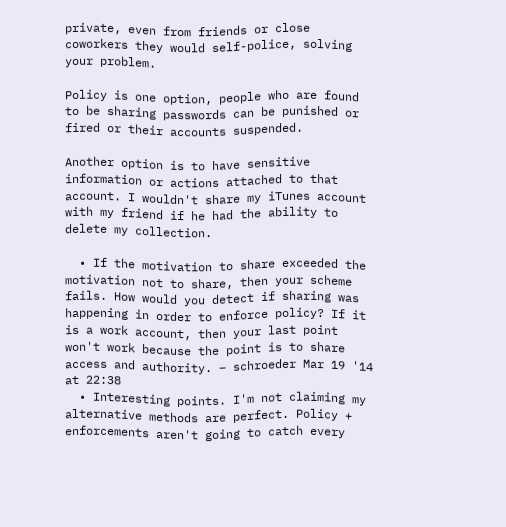private, even from friends or close coworkers they would self-police, solving your problem.

Policy is one option, people who are found to be sharing passwords can be punished or fired or their accounts suspended.

Another option is to have sensitive information or actions attached to that account. I wouldn't share my iTunes account with my friend if he had the ability to delete my collection.

  • If the motivation to share exceeded the motivation not to share, then your scheme fails. How would you detect if sharing was happening in order to enforce policy? If it is a work account, then your last point won't work because the point is to share access and authority. – schroeder Mar 19 '14 at 22:38
  • Interesting points. I'm not claiming my alternative methods are perfect. Policy + enforcements aren't going to catch every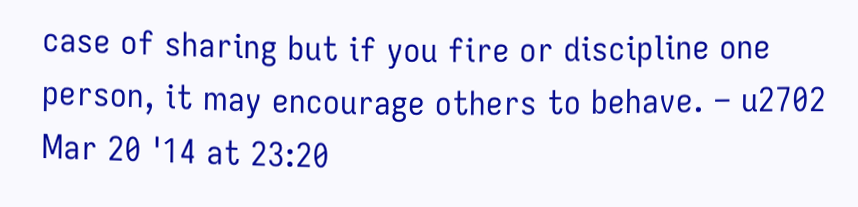case of sharing but if you fire or discipline one person, it may encourage others to behave. – u2702 Mar 20 '14 at 23:20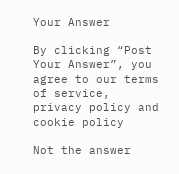Your Answer

By clicking “Post Your Answer”, you agree to our terms of service, privacy policy and cookie policy

Not the answer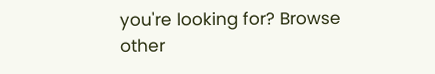you're looking for? Browse other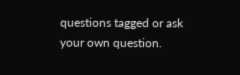questions tagged or ask your own question.